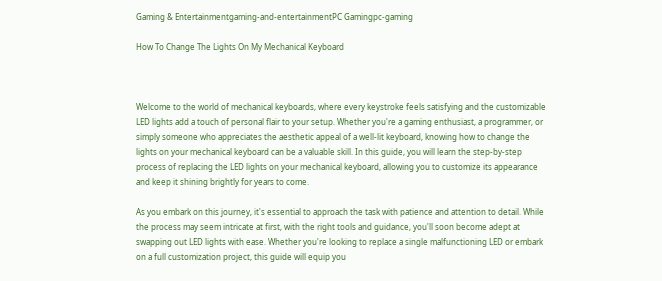Gaming & Entertainmentgaming-and-entertainmentPC Gamingpc-gaming

How To Change The Lights On My Mechanical Keyboard



Welcome to the world of mechanical keyboards, where every keystroke feels satisfying and the customizable LED lights add a touch of personal flair to your setup. Whether you're a gaming enthusiast, a programmer, or simply someone who appreciates the aesthetic appeal of a well-lit keyboard, knowing how to change the lights on your mechanical keyboard can be a valuable skill. In this guide, you will learn the step-by-step process of replacing the LED lights on your mechanical keyboard, allowing you to customize its appearance and keep it shining brightly for years to come.

As you embark on this journey, it's essential to approach the task with patience and attention to detail. While the process may seem intricate at first, with the right tools and guidance, you'll soon become adept at swapping out LED lights with ease. Whether you're looking to replace a single malfunctioning LED or embark on a full customization project, this guide will equip you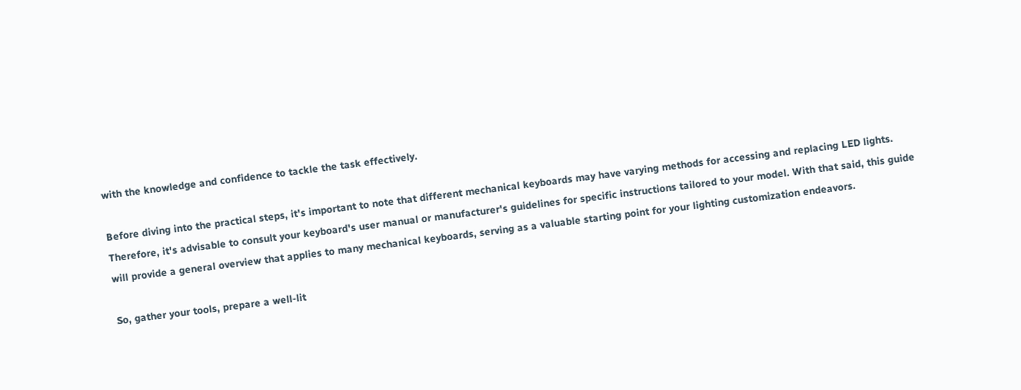with the knowledge and confidence to tackle the task effectively.

Before diving into the practical steps, it's important to note that different mechanical keyboards may have varying methods for accessing and replacing LED lights. Therefore, it's advisable to consult your keyboard's user manual or manufacturer's guidelines for specific instructions tailored to your model. With that said, this guide will provide a general overview that applies to many mechanical keyboards, serving as a valuable starting point for your lighting customization endeavors.

So, gather your tools, prepare a well-lit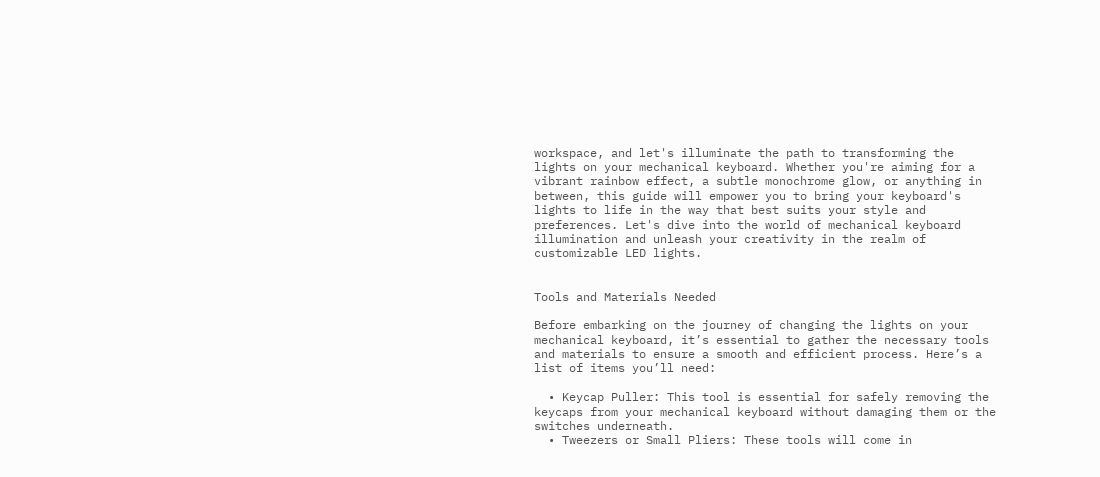workspace, and let's illuminate the path to transforming the lights on your mechanical keyboard. Whether you're aiming for a vibrant rainbow effect, a subtle monochrome glow, or anything in between, this guide will empower you to bring your keyboard's lights to life in the way that best suits your style and preferences. Let's dive into the world of mechanical keyboard illumination and unleash your creativity in the realm of customizable LED lights.


Tools and Materials Needed

Before embarking on the journey of changing the lights on your mechanical keyboard, it’s essential to gather the necessary tools and materials to ensure a smooth and efficient process. Here’s a list of items you’ll need:

  • Keycap Puller: This tool is essential for safely removing the keycaps from your mechanical keyboard without damaging them or the switches underneath.
  • Tweezers or Small Pliers: These tools will come in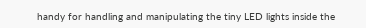handy for handling and manipulating the tiny LED lights inside the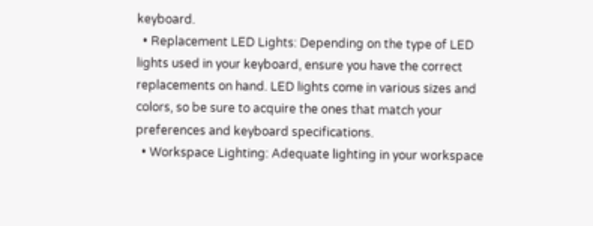keyboard.
  • Replacement LED Lights: Depending on the type of LED lights used in your keyboard, ensure you have the correct replacements on hand. LED lights come in various sizes and colors, so be sure to acquire the ones that match your preferences and keyboard specifications.
  • Workspace Lighting: Adequate lighting in your workspace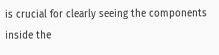is crucial for clearly seeing the components inside the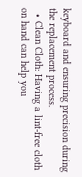keyboard and ensuring precision during the replacement process.
  • Clean Cloth: Having a lint-free cloth on hand can help you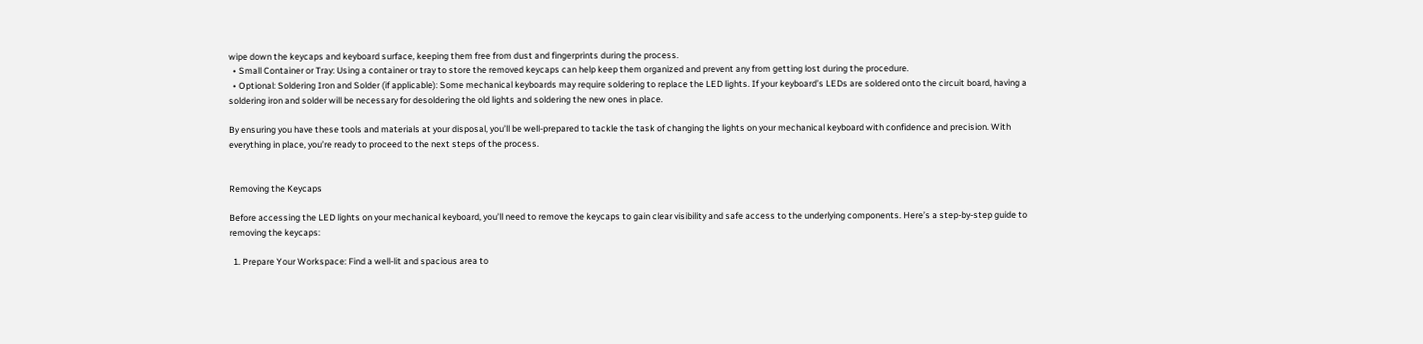wipe down the keycaps and keyboard surface, keeping them free from dust and fingerprints during the process.
  • Small Container or Tray: Using a container or tray to store the removed keycaps can help keep them organized and prevent any from getting lost during the procedure.
  • Optional: Soldering Iron and Solder (if applicable): Some mechanical keyboards may require soldering to replace the LED lights. If your keyboard’s LEDs are soldered onto the circuit board, having a soldering iron and solder will be necessary for desoldering the old lights and soldering the new ones in place.

By ensuring you have these tools and materials at your disposal, you’ll be well-prepared to tackle the task of changing the lights on your mechanical keyboard with confidence and precision. With everything in place, you’re ready to proceed to the next steps of the process.


Removing the Keycaps

Before accessing the LED lights on your mechanical keyboard, you’ll need to remove the keycaps to gain clear visibility and safe access to the underlying components. Here’s a step-by-step guide to removing the keycaps:

  1. Prepare Your Workspace: Find a well-lit and spacious area to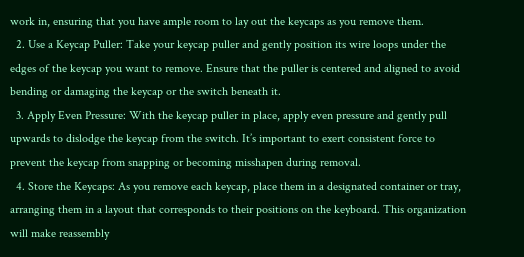work in, ensuring that you have ample room to lay out the keycaps as you remove them.
  2. Use a Keycap Puller: Take your keycap puller and gently position its wire loops under the edges of the keycap you want to remove. Ensure that the puller is centered and aligned to avoid bending or damaging the keycap or the switch beneath it.
  3. Apply Even Pressure: With the keycap puller in place, apply even pressure and gently pull upwards to dislodge the keycap from the switch. It’s important to exert consistent force to prevent the keycap from snapping or becoming misshapen during removal.
  4. Store the Keycaps: As you remove each keycap, place them in a designated container or tray, arranging them in a layout that corresponds to their positions on the keyboard. This organization will make reassembly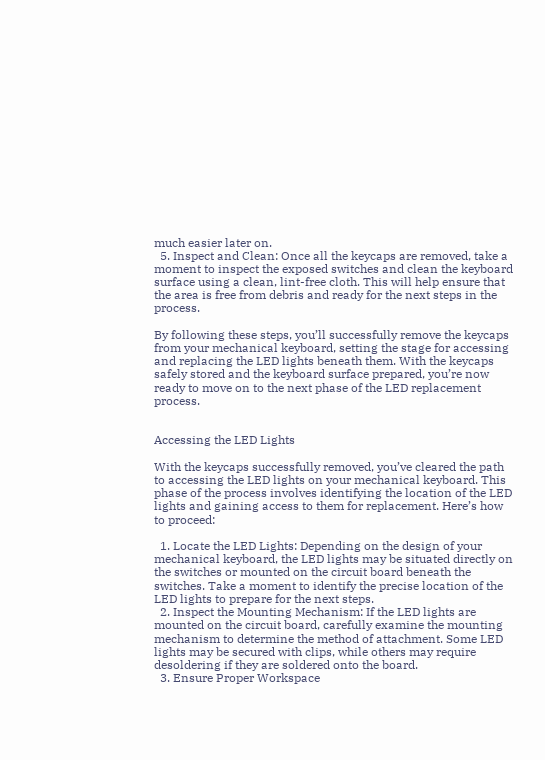much easier later on.
  5. Inspect and Clean: Once all the keycaps are removed, take a moment to inspect the exposed switches and clean the keyboard surface using a clean, lint-free cloth. This will help ensure that the area is free from debris and ready for the next steps in the process.

By following these steps, you’ll successfully remove the keycaps from your mechanical keyboard, setting the stage for accessing and replacing the LED lights beneath them. With the keycaps safely stored and the keyboard surface prepared, you’re now ready to move on to the next phase of the LED replacement process.


Accessing the LED Lights

With the keycaps successfully removed, you’ve cleared the path to accessing the LED lights on your mechanical keyboard. This phase of the process involves identifying the location of the LED lights and gaining access to them for replacement. Here’s how to proceed:

  1. Locate the LED Lights: Depending on the design of your mechanical keyboard, the LED lights may be situated directly on the switches or mounted on the circuit board beneath the switches. Take a moment to identify the precise location of the LED lights to prepare for the next steps.
  2. Inspect the Mounting Mechanism: If the LED lights are mounted on the circuit board, carefully examine the mounting mechanism to determine the method of attachment. Some LED lights may be secured with clips, while others may require desoldering if they are soldered onto the board.
  3. Ensure Proper Workspace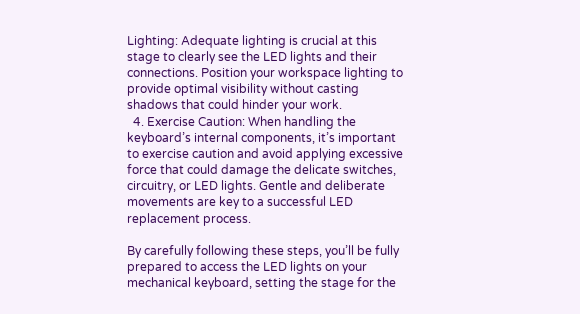Lighting: Adequate lighting is crucial at this stage to clearly see the LED lights and their connections. Position your workspace lighting to provide optimal visibility without casting shadows that could hinder your work.
  4. Exercise Caution: When handling the keyboard’s internal components, it’s important to exercise caution and avoid applying excessive force that could damage the delicate switches, circuitry, or LED lights. Gentle and deliberate movements are key to a successful LED replacement process.

By carefully following these steps, you’ll be fully prepared to access the LED lights on your mechanical keyboard, setting the stage for the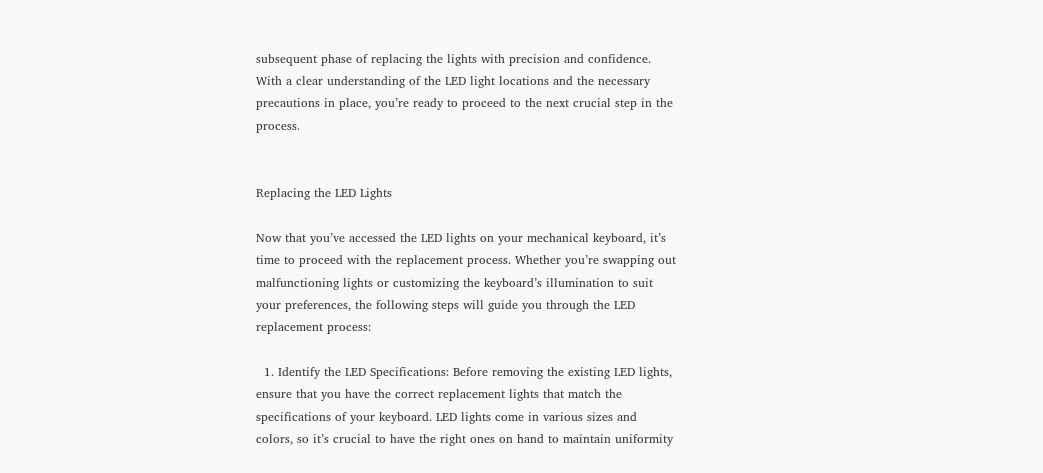subsequent phase of replacing the lights with precision and confidence. With a clear understanding of the LED light locations and the necessary precautions in place, you’re ready to proceed to the next crucial step in the process.


Replacing the LED Lights

Now that you’ve accessed the LED lights on your mechanical keyboard, it’s time to proceed with the replacement process. Whether you’re swapping out malfunctioning lights or customizing the keyboard’s illumination to suit your preferences, the following steps will guide you through the LED replacement process:

  1. Identify the LED Specifications: Before removing the existing LED lights, ensure that you have the correct replacement lights that match the specifications of your keyboard. LED lights come in various sizes and colors, so it’s crucial to have the right ones on hand to maintain uniformity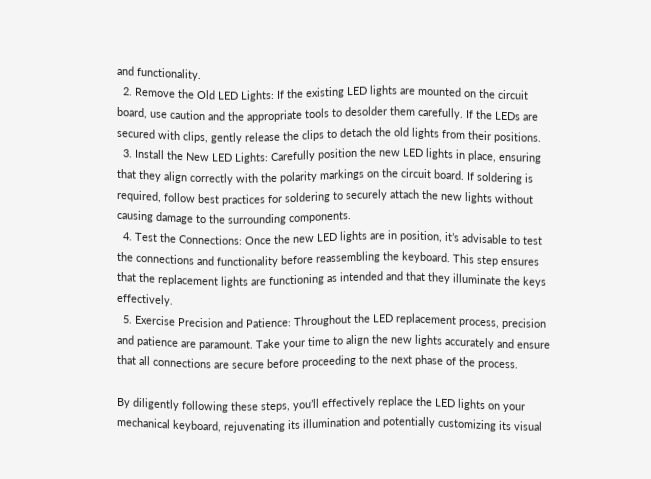and functionality.
  2. Remove the Old LED Lights: If the existing LED lights are mounted on the circuit board, use caution and the appropriate tools to desolder them carefully. If the LEDs are secured with clips, gently release the clips to detach the old lights from their positions.
  3. Install the New LED Lights: Carefully position the new LED lights in place, ensuring that they align correctly with the polarity markings on the circuit board. If soldering is required, follow best practices for soldering to securely attach the new lights without causing damage to the surrounding components.
  4. Test the Connections: Once the new LED lights are in position, it’s advisable to test the connections and functionality before reassembling the keyboard. This step ensures that the replacement lights are functioning as intended and that they illuminate the keys effectively.
  5. Exercise Precision and Patience: Throughout the LED replacement process, precision and patience are paramount. Take your time to align the new lights accurately and ensure that all connections are secure before proceeding to the next phase of the process.

By diligently following these steps, you’ll effectively replace the LED lights on your mechanical keyboard, rejuvenating its illumination and potentially customizing its visual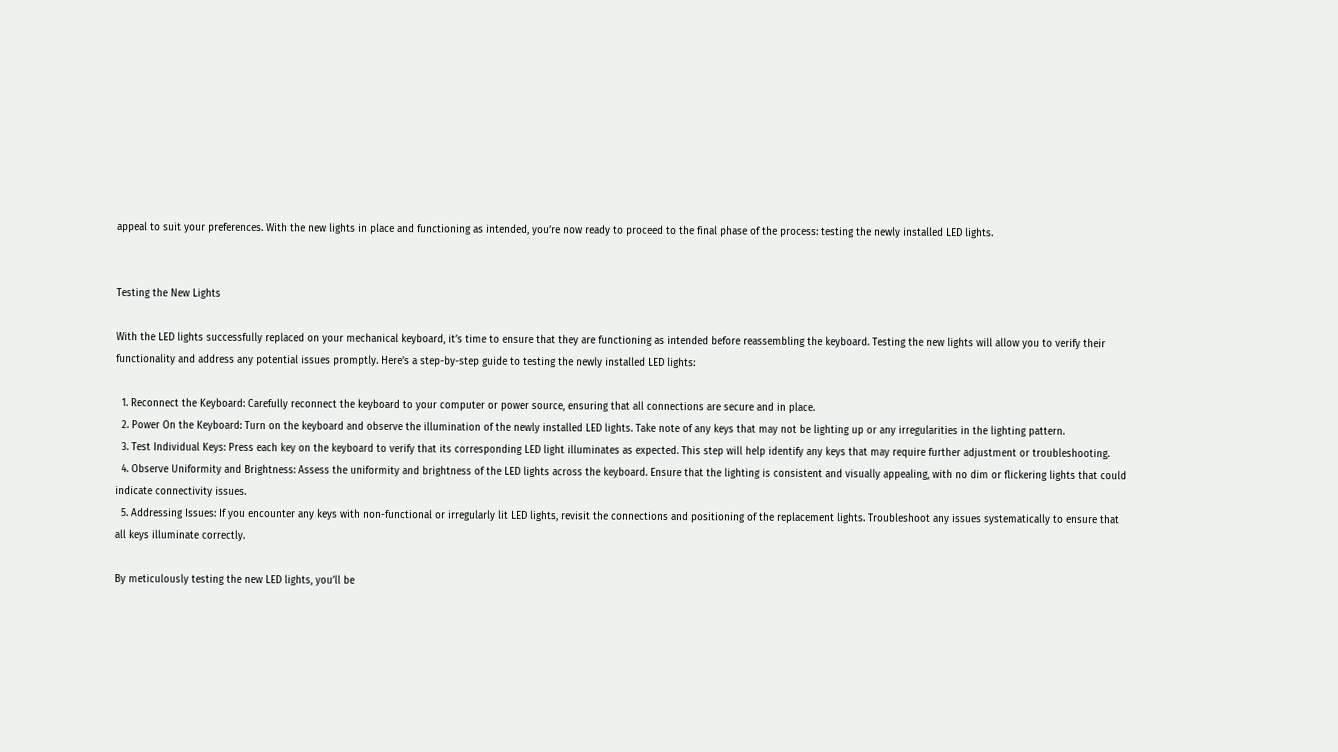appeal to suit your preferences. With the new lights in place and functioning as intended, you’re now ready to proceed to the final phase of the process: testing the newly installed LED lights.


Testing the New Lights

With the LED lights successfully replaced on your mechanical keyboard, it’s time to ensure that they are functioning as intended before reassembling the keyboard. Testing the new lights will allow you to verify their functionality and address any potential issues promptly. Here’s a step-by-step guide to testing the newly installed LED lights:

  1. Reconnect the Keyboard: Carefully reconnect the keyboard to your computer or power source, ensuring that all connections are secure and in place.
  2. Power On the Keyboard: Turn on the keyboard and observe the illumination of the newly installed LED lights. Take note of any keys that may not be lighting up or any irregularities in the lighting pattern.
  3. Test Individual Keys: Press each key on the keyboard to verify that its corresponding LED light illuminates as expected. This step will help identify any keys that may require further adjustment or troubleshooting.
  4. Observe Uniformity and Brightness: Assess the uniformity and brightness of the LED lights across the keyboard. Ensure that the lighting is consistent and visually appealing, with no dim or flickering lights that could indicate connectivity issues.
  5. Addressing Issues: If you encounter any keys with non-functional or irregularly lit LED lights, revisit the connections and positioning of the replacement lights. Troubleshoot any issues systematically to ensure that all keys illuminate correctly.

By meticulously testing the new LED lights, you’ll be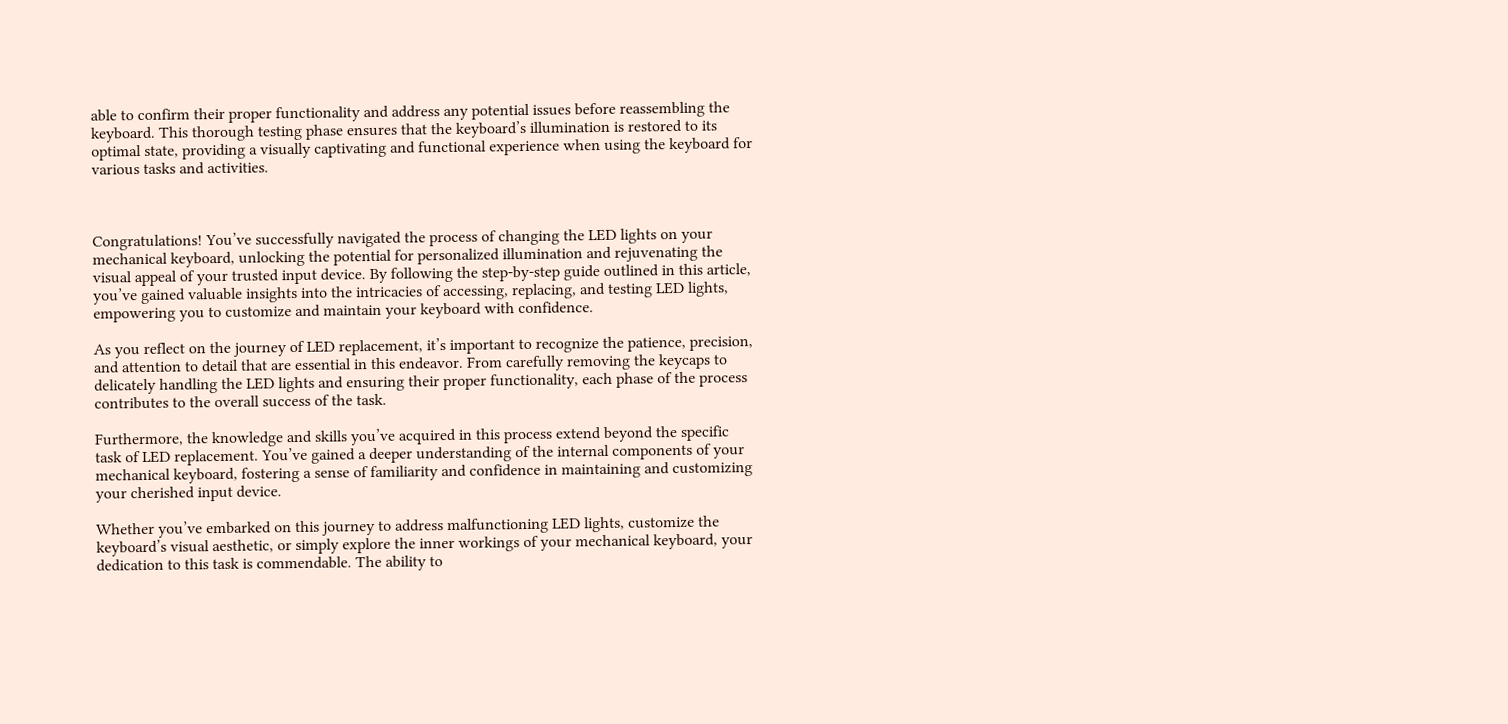able to confirm their proper functionality and address any potential issues before reassembling the keyboard. This thorough testing phase ensures that the keyboard’s illumination is restored to its optimal state, providing a visually captivating and functional experience when using the keyboard for various tasks and activities.



Congratulations! You’ve successfully navigated the process of changing the LED lights on your mechanical keyboard, unlocking the potential for personalized illumination and rejuvenating the visual appeal of your trusted input device. By following the step-by-step guide outlined in this article, you’ve gained valuable insights into the intricacies of accessing, replacing, and testing LED lights, empowering you to customize and maintain your keyboard with confidence.

As you reflect on the journey of LED replacement, it’s important to recognize the patience, precision, and attention to detail that are essential in this endeavor. From carefully removing the keycaps to delicately handling the LED lights and ensuring their proper functionality, each phase of the process contributes to the overall success of the task.

Furthermore, the knowledge and skills you’ve acquired in this process extend beyond the specific task of LED replacement. You’ve gained a deeper understanding of the internal components of your mechanical keyboard, fostering a sense of familiarity and confidence in maintaining and customizing your cherished input device.

Whether you’ve embarked on this journey to address malfunctioning LED lights, customize the keyboard’s visual aesthetic, or simply explore the inner workings of your mechanical keyboard, your dedication to this task is commendable. The ability to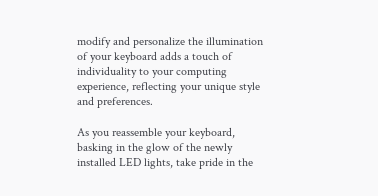modify and personalize the illumination of your keyboard adds a touch of individuality to your computing experience, reflecting your unique style and preferences.

As you reassemble your keyboard, basking in the glow of the newly installed LED lights, take pride in the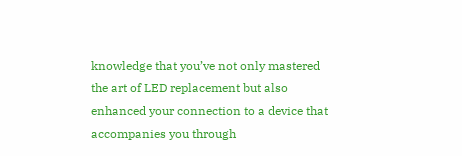knowledge that you’ve not only mastered the art of LED replacement but also enhanced your connection to a device that accompanies you through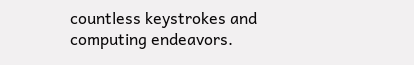countless keystrokes and computing endeavors.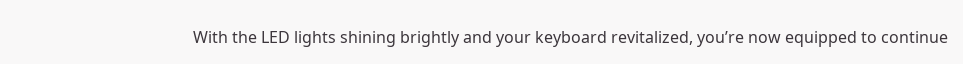With the LED lights shining brightly and your keyboard revitalized, you’re now equipped to continue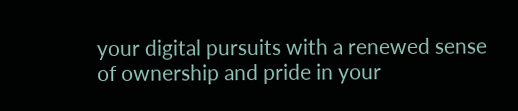your digital pursuits with a renewed sense of ownership and pride in your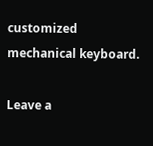customized mechanical keyboard.

Leave a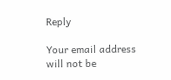Reply

Your email address will not be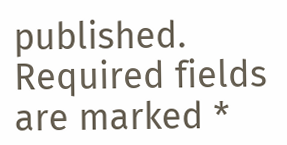published. Required fields are marked *